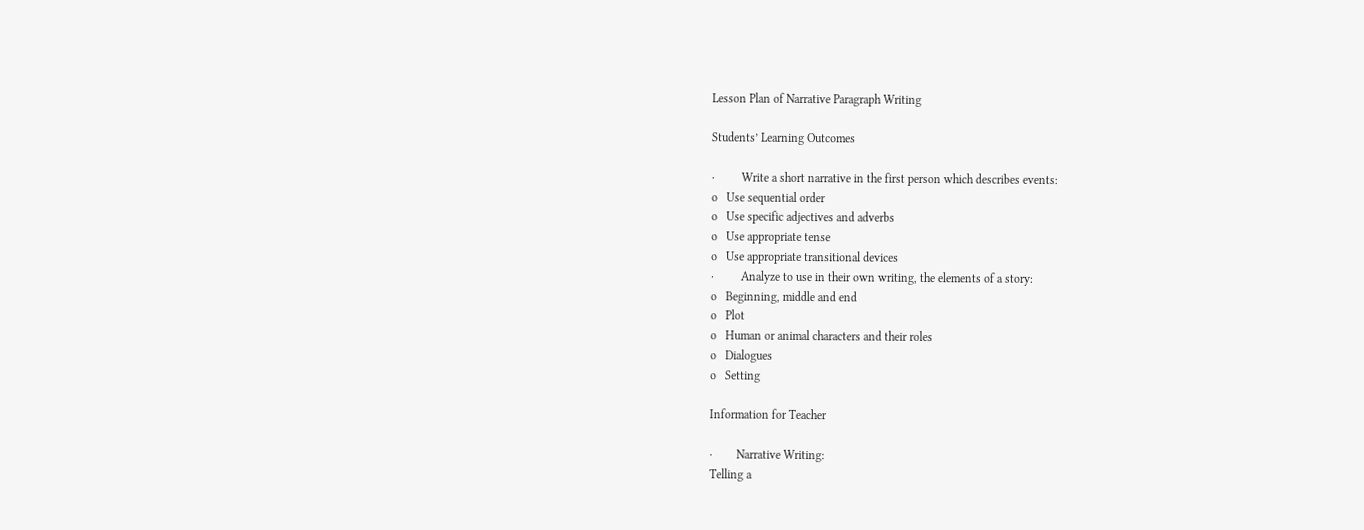Lesson Plan of Narrative Paragraph Writing

Students’ Learning Outcomes

·         Write a short narrative in the first person which describes events:
o   Use sequential order
o   Use specific adjectives and adverbs
o   Use appropriate tense
o   Use appropriate transitional devices
·         Analyze to use in their own writing, the elements of a story:
o   Beginning, middle and end
o   Plot
o   Human or animal characters and their roles
o   Dialogues
o   Setting

Information for Teacher

·        Narrative Writing:
Telling a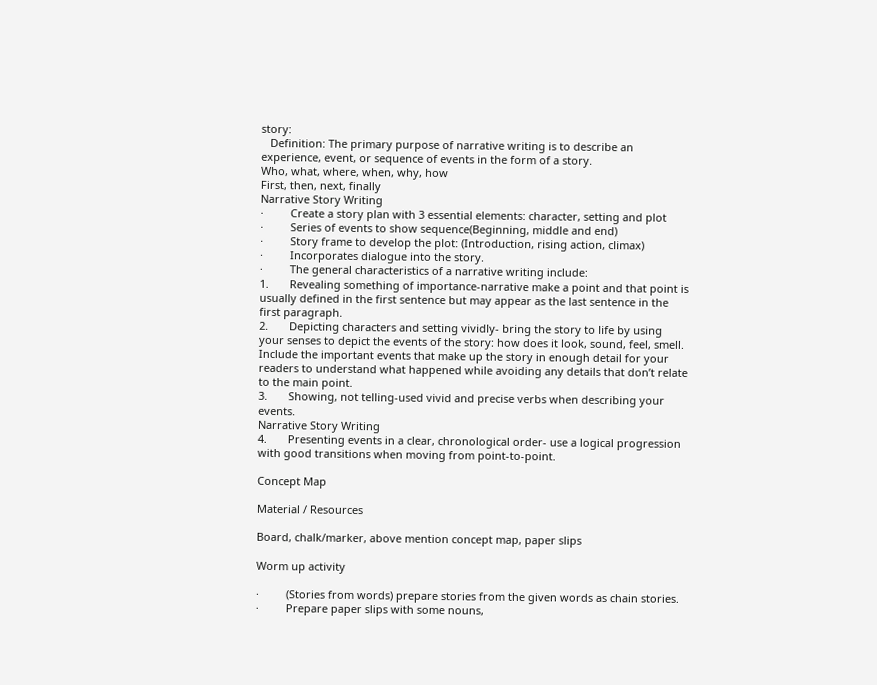story:
   Definition: The primary purpose of narrative writing is to describe an experience, event, or sequence of events in the form of a story.
Who, what, where, when, why, how
First, then, next, finally
Narrative Story Writing
·         Create a story plan with 3 essential elements: character, setting and plot
·         Series of events to show sequence(Beginning, middle and end)
·         Story frame to develop the plot: (Introduction, rising action, climax)
·         Incorporates dialogue into the story.
·         The general characteristics of a narrative writing include:
1.       Revealing something of importance-narrative make a point and that point is usually defined in the first sentence but may appear as the last sentence in the first paragraph.
2.       Depicting characters and setting vividly- bring the story to life by using your senses to depict the events of the story: how does it look, sound, feel, smell. Include the important events that make up the story in enough detail for your readers to understand what happened while avoiding any details that don’t relate to the main point.
3.       Showing, not telling-used vivid and precise verbs when describing your events.
Narrative Story Writing
4.       Presenting events in a clear, chronological order- use a logical progression with good transitions when moving from point-to-point.

Concept Map

Material / Resources

Board, chalk/marker, above mention concept map, paper slips

Worm up activity

·         (Stories from words) prepare stories from the given words as chain stories.
·         Prepare paper slips with some nouns,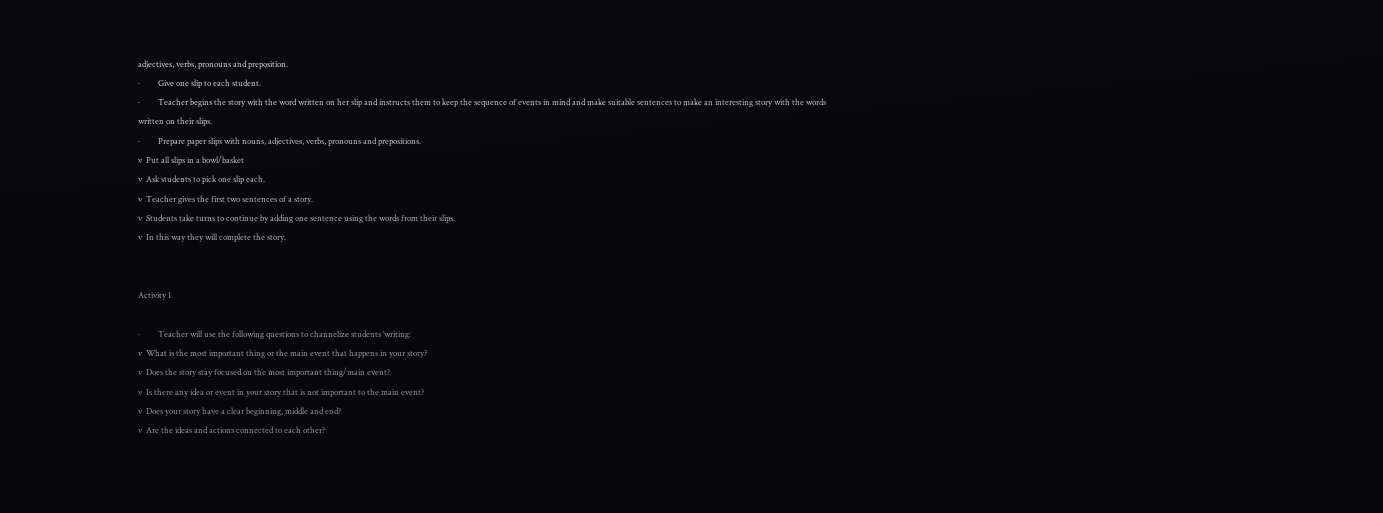adjectives, verbs, pronouns and preposition.
·         Give one slip to each student.
·         Teacher begins the story with the word written on her slip and instructs them to keep the sequence of events in mind and make suitable sentences to make an interesting story with the words written on their slips.
·         Prepare paper slips with nouns, adjectives, verbs, pronouns and prepositions.
v  Put all slips in a bowl/basket
v  Ask students to pick one slip each.
v  Teacher gives the first two sentences of a story.
v  Students take turns to continue by adding one sentence using the words from their slips.
v  In this way they will complete the story.


Activity 1

·         Teacher will use the following questions to channelize students ‘writing:
v  What is the most important thing or the main event that happens in your story?
v  Does the story stay focused on the most important thing/main event?
v  Is there any idea or event in your story that is not important to the main event?
v  Does your story have a clear beginning, middle and end?
v  Are the ideas and actions connected to each other?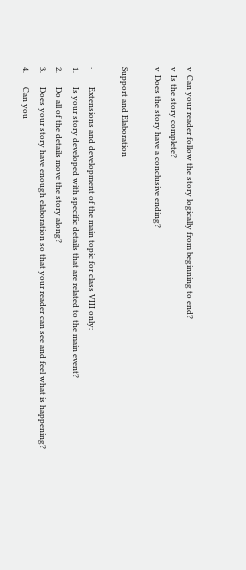v  Can your reader follow the story logically from beginning to end?
v  Is the story complete?
v  Does the story have a conclusive ending?

Support and Elaboration

·         Extensions and development of the main topic for class VIII only:
1.       Is your story developed with specific details that are related to the main event?
2.       Do all of the details move the story along?
3.       Does your story have enough elaboration so that your reader can see and feel what is happening?
4.       Can you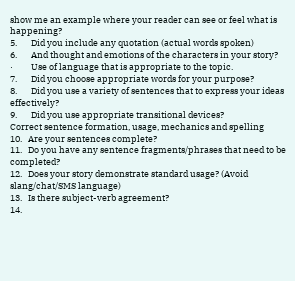show me an example where your reader can see or feel what is happening?
5.       Did you include any quotation (actual words spoken)
6.       And thought and emotions of the characters in your story?
·         Use of language that is appropriate to the topic.
7.       Did you choose appropriate words for your purpose?
8.       Did you use a variety of sentences that to express your ideas effectively?
9.       Did you use appropriate transitional devices?
Correct sentence formation, usage, mechanics and spelling
10.   Are your sentences complete?
11.   Do you have any sentence fragments/phrases that need to be completed?
12.   Does your story demonstrate standard usage? (Avoid slang/chat/SMS language)
13.   Is there subject-verb agreement?
14.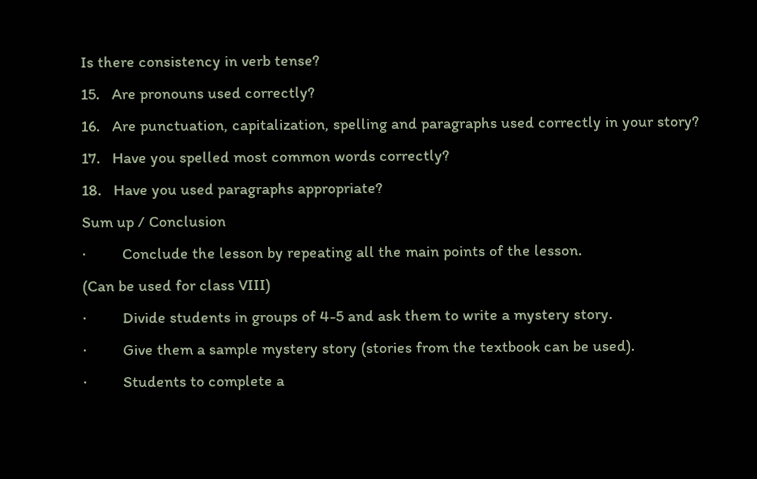Is there consistency in verb tense?
15.   Are pronouns used correctly?
16.   Are punctuation, capitalization, spelling and paragraphs used correctly in your story?
17.   Have you spelled most common words correctly?
18.   Have you used paragraphs appropriate?
Sum up / Conclusion
·         Conclude the lesson by repeating all the main points of the lesson.
(Can be used for class VIII)
·         Divide students in groups of 4-5 and ask them to write a mystery story.
·         Give them a sample mystery story (stories from the textbook can be used).
·         Students to complete a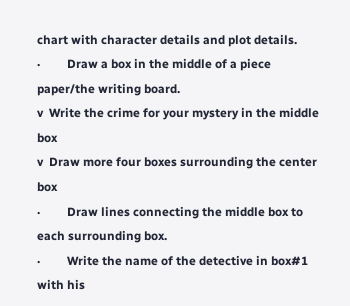chart with character details and plot details.
·         Draw a box in the middle of a piece paper/the writing board.
v  Write the crime for your mystery in the middle box
v  Draw more four boxes surrounding the center box
·         Draw lines connecting the middle box to each surrounding box.
·         Write the name of the detective in box#1 with his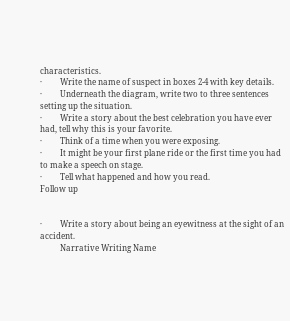characteristics.
·         Write the name of suspect in boxes 2-4 with key details.
·         Underneath the diagram, write two to three sentences setting up the situation.
·         Write a story about the best celebration you have ever had, tell why this is your favorite.
·         Think of a time when you were exposing.
·         It might be your first plane ride or the first time you had to make a speech on stage.
·         Tell what happened and how you read.
Follow up


·         Write a story about being an eyewitness at the sight of an accident.
          Narrative Writing Name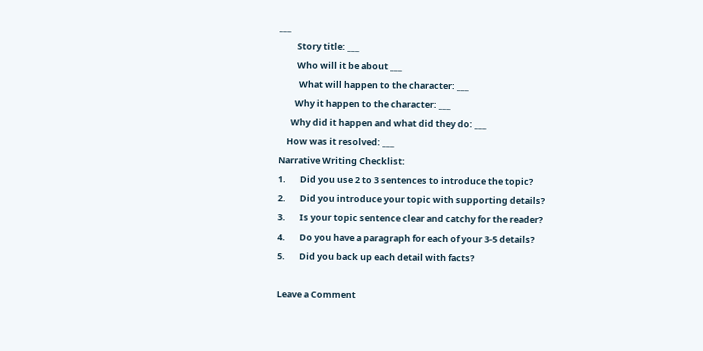___
         Story title: ___
         Who will it be about ___
          What will happen to the character: ___
        Why it happen to the character: ___
      Why did it happen and what did they do: ___
    How was it resolved: ___
Narrative Writing Checklist:
1.       Did you use 2 to 3 sentences to introduce the topic?
2.       Did you introduce your topic with supporting details?
3.       Is your topic sentence clear and catchy for the reader?
4.       Do you have a paragraph for each of your 3-5 details?
5.       Did you back up each detail with facts?

Leave a Comment